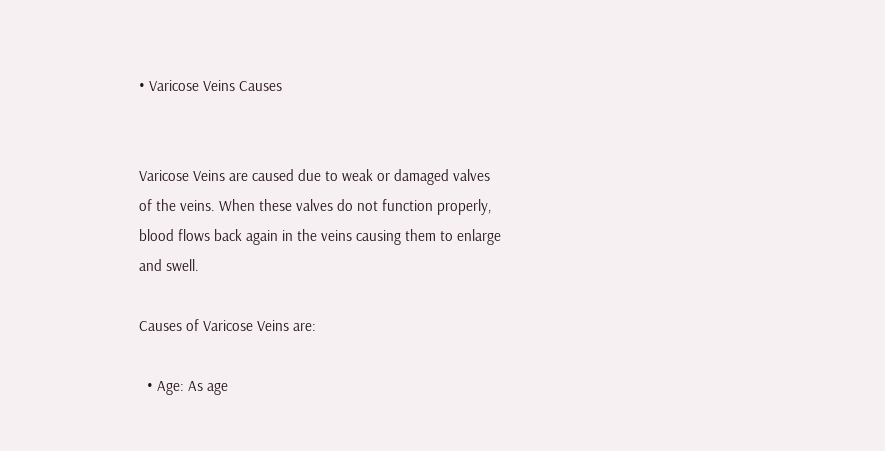• Varicose Veins Causes


Varicose Veins are caused due to weak or damaged valves of the veins. When these valves do not function properly, blood flows back again in the veins causing them to enlarge and swell.

Causes of Varicose Veins are:

  • Age: As age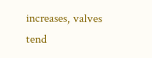increases, valves tend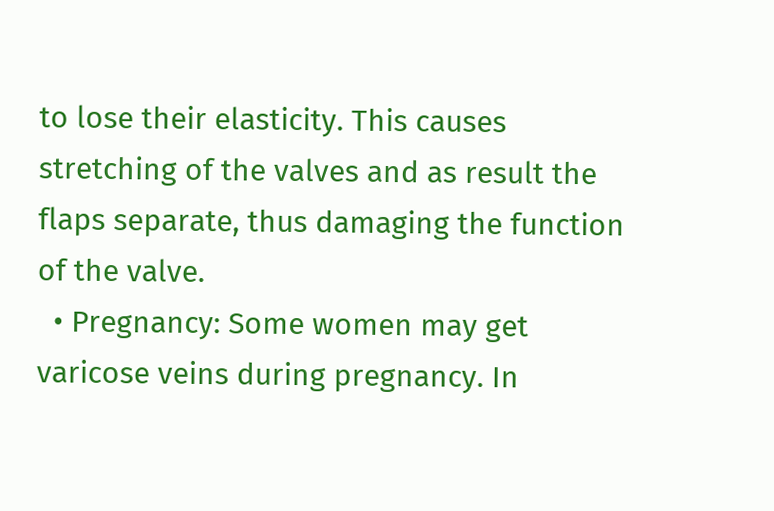to lose their elasticity. This causes stretching of the valves and as result the flaps separate, thus damaging the function of the valve.
  • Pregnancy: Some women may get varicose veins during pregnancy. In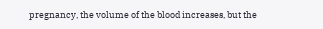pregnancy, the volume of the blood increases, but the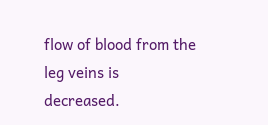flow of blood from the leg veins is decreased.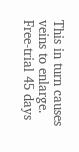This in turn causes veins to enlarge.
Free-trial 45 days